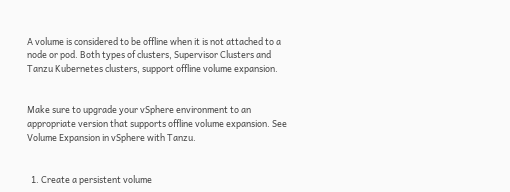A volume is considered to be offline when it is not attached to a node or pod. Both types of clusters, Supervisor Clusters and Tanzu Kubernetes clusters, support offline volume expansion.


Make sure to upgrade your vSphere environment to an appropriate version that supports offline volume expansion. See Volume Expansion in vSphere with Tanzu.


  1. Create a persistent volume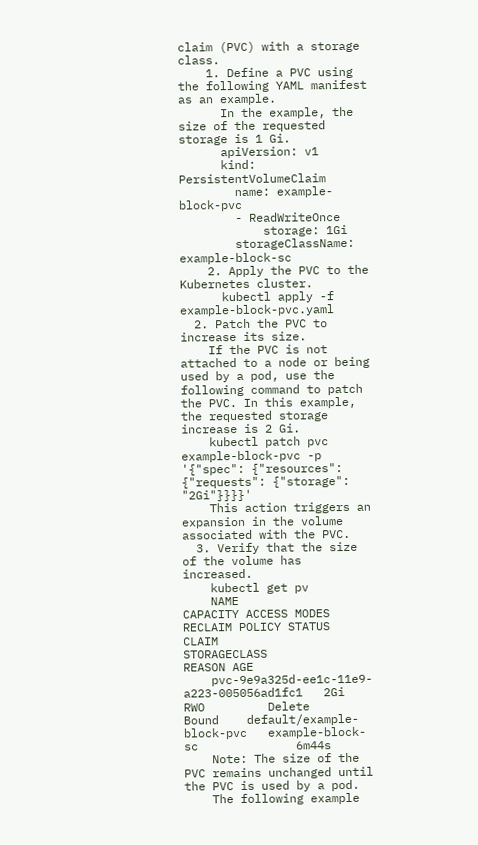claim (PVC) with a storage class.
    1. Define a PVC using the following YAML manifest as an example.
      In the example, the size of the requested storage is 1 Gi.
      apiVersion: v1
      kind: PersistentVolumeClaim
        name: example-block-pvc
        - ReadWriteOnce
            storage: 1Gi
        storageClassName: example-block-sc
    2. Apply the PVC to the Kubernetes cluster.
      kubectl apply -f example-block-pvc.yaml
  2. Patch the PVC to increase its size.
    If the PVC is not attached to a node or being used by a pod, use the following command to patch the PVC. In this example, the requested storage increase is 2 Gi.
    kubectl patch pvc example-block-pvc -p '{"spec": {"resources": {"requests": {"storage": "2Gi"}}}}'
    This action triggers an expansion in the volume associated with the PVC.
  3. Verify that the size of the volume has increased.
    kubectl get pv
    NAME                                       CAPACITY ACCESS MODES RECLAIM POLICY STATUS   CLAIM                       STORAGECLASS           REASON AGE
    pvc-9e9a325d-ee1c-11e9-a223-005056ad1fc1   2Gi           RWO         Delete     Bound    default/example-block-pvc   example-block-sc              6m44s
    Note: The size of the PVC remains unchanged until the PVC is used by a pod.
    The following example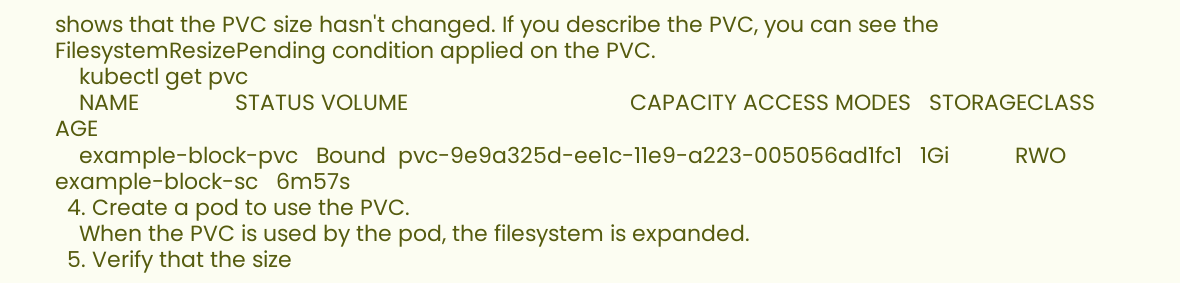shows that the PVC size hasn't changed. If you describe the PVC, you can see the FilesystemResizePending condition applied on the PVC.
    kubectl get pvc
    NAME                STATUS VOLUME                                     CAPACITY ACCESS MODES   STORAGECLASS       AGE
    example-block-pvc   Bound  pvc-9e9a325d-ee1c-11e9-a223-005056ad1fc1   1Gi           RWO       example-block-sc   6m57s
  4. Create a pod to use the PVC.
    When the PVC is used by the pod, the filesystem is expanded.
  5. Verify that the size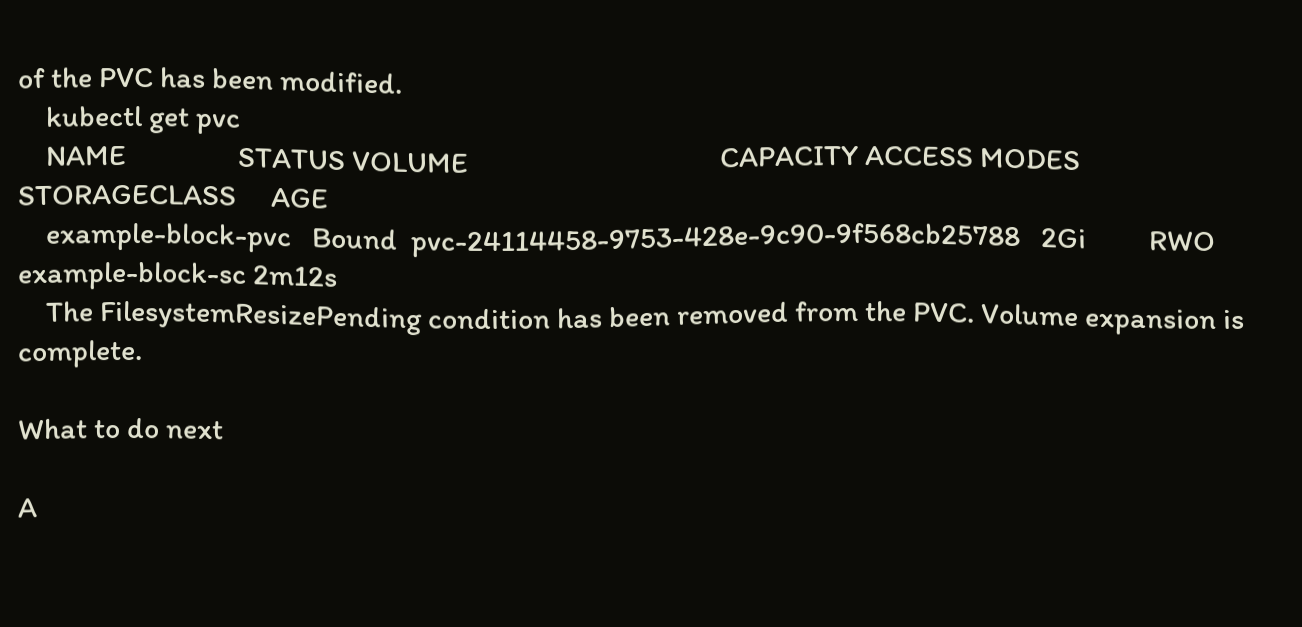of the PVC has been modified.
    kubectl get pvc
    NAME                STATUS VOLUME                                    CAPACITY ACCESS MODES STORAGECLASS     AGE
    example-block-pvc   Bound  pvc-24114458-9753-428e-9c90-9f568cb25788   2Gi         RWO      example-block-sc 2m12s
    The FilesystemResizePending condition has been removed from the PVC. Volume expansion is complete.

What to do next

A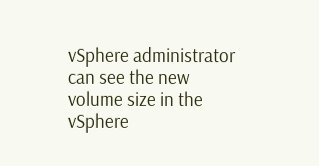vSphere administrator can see the new volume size in the vSphere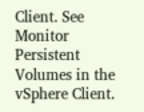Client. See Monitor Persistent Volumes in the vSphere Client.